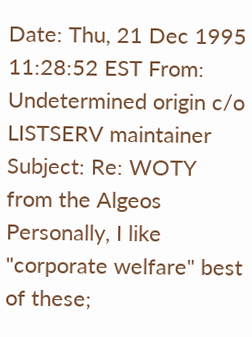Date: Thu, 21 Dec 1995 11:28:52 EST From: Undetermined origin c/o LISTSERV maintainer Subject: Re: WOTY from the Algeos Personally, I like "corporate welfare" best of these;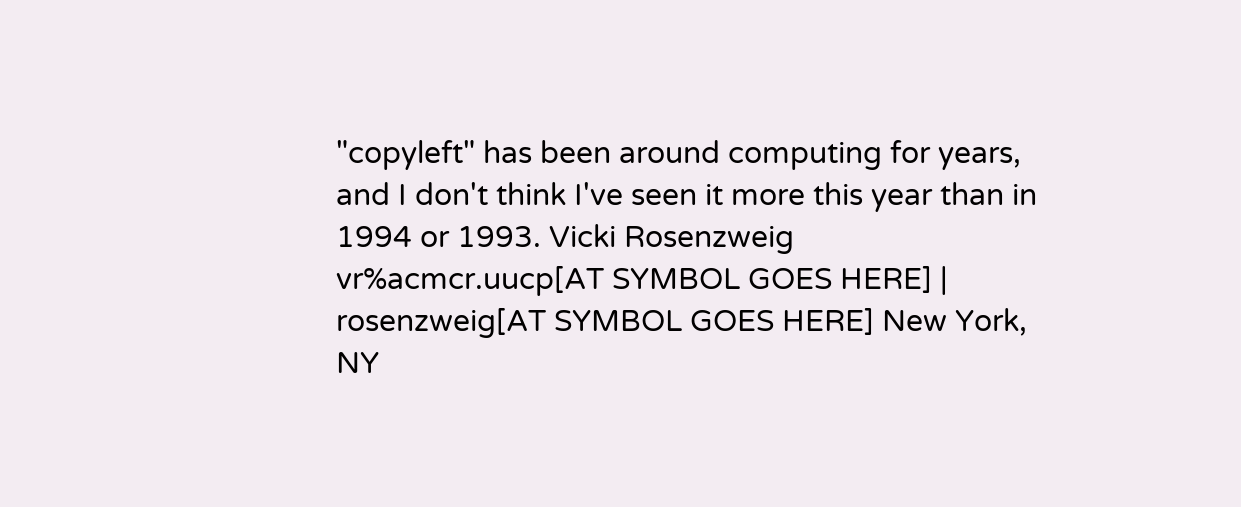"copyleft" has been around computing for years, and I don't think I've seen it more this year than in 1994 or 1993. Vicki Rosenzweig vr%acmcr.uucp[AT SYMBOL GOES HERE] | rosenzweig[AT SYMBOL GOES HERE] New York, NY